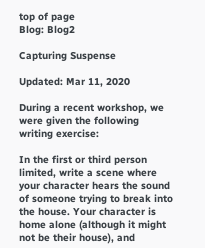top of page
Blog: Blog2

Capturing Suspense

Updated: Mar 11, 2020

During a recent workshop, we were given the following writing exercise:

In the first or third person limited, write a scene where your character hears the sound of someone trying to break into the house. Your character is home alone (although it might not be their house), and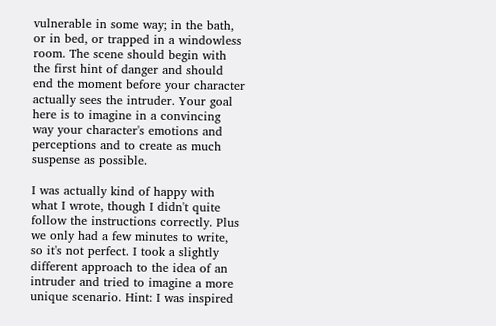vulnerable in some way; in the bath, or in bed, or trapped in a windowless room. The scene should begin with the first hint of danger and should end the moment before your character actually sees the intruder. Your goal here is to imagine in a convincing way your character's emotions and perceptions and to create as much suspense as possible.

I was actually kind of happy with what I wrote, though I didn't quite follow the instructions correctly. Plus we only had a few minutes to write, so it's not perfect. I took a slightly different approach to the idea of an intruder and tried to imagine a more unique scenario. Hint: I was inspired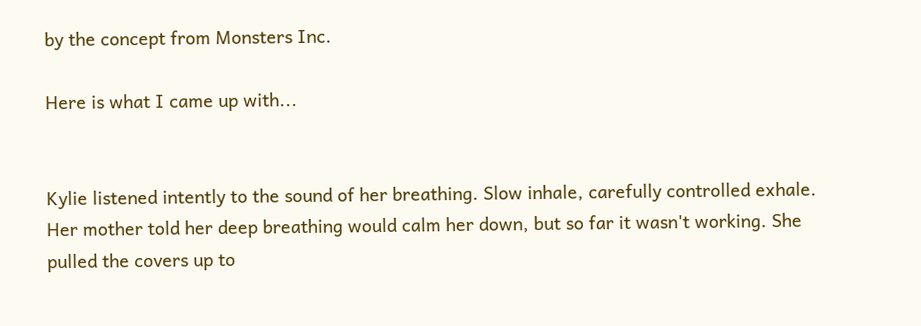by the concept from Monsters Inc.

Here is what I came up with...


Kylie listened intently to the sound of her breathing. Slow inhale, carefully controlled exhale. Her mother told her deep breathing would calm her down, but so far it wasn't working. She pulled the covers up to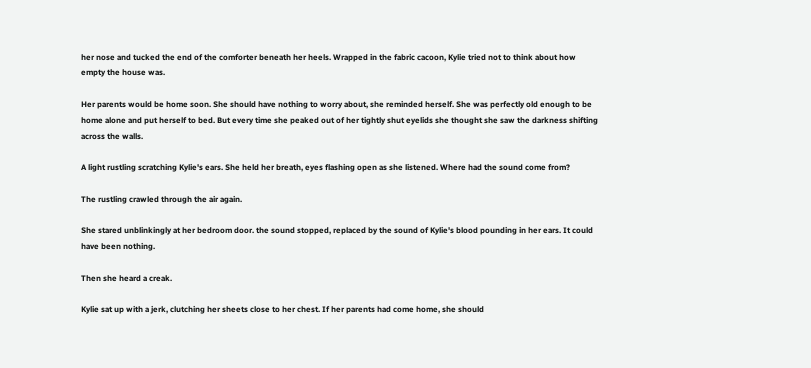her nose and tucked the end of the comforter beneath her heels. Wrapped in the fabric cacoon, Kylie tried not to think about how empty the house was.

Her parents would be home soon. She should have nothing to worry about, she reminded herself. She was perfectly old enough to be home alone and put herself to bed. But every time she peaked out of her tightly shut eyelids she thought she saw the darkness shifting across the walls.

A light rustling scratching Kylie's ears. She held her breath, eyes flashing open as she listened. Where had the sound come from?

The rustling crawled through the air again.

She stared unblinkingly at her bedroom door. the sound stopped, replaced by the sound of Kylie's blood pounding in her ears. It could have been nothing.

Then she heard a creak.

Kylie sat up with a jerk, clutching her sheets close to her chest. If her parents had come home, she should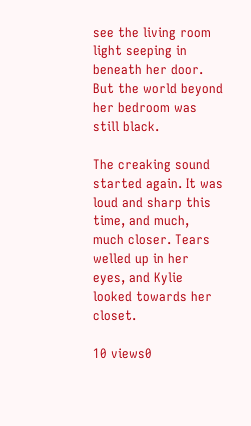see the living room light seeping in beneath her door. But the world beyond her bedroom was still black.

The creaking sound started again. It was loud and sharp this time, and much, much closer. Tears welled up in her eyes, and Kylie looked towards her closet.

10 views0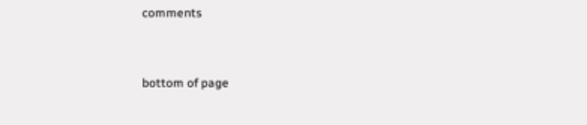comments


bottom of page